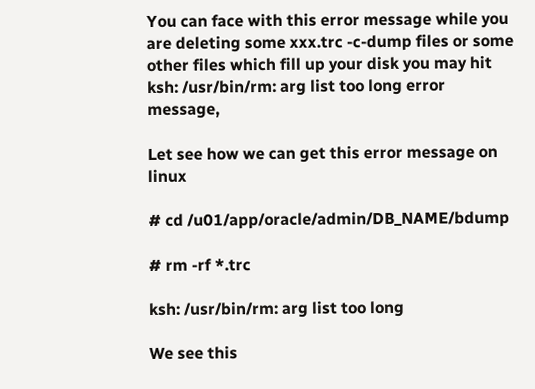You can face with this error message while you are deleting some xxx.trc -c-dump files or some other files which fill up your disk you may hit ksh: /usr/bin/rm: arg list too long error message,

Let see how we can get this error message on linux

# cd /u01/app/oracle/admin/DB_NAME/bdump

# rm -rf *.trc

ksh: /usr/bin/rm: arg list too long

We see this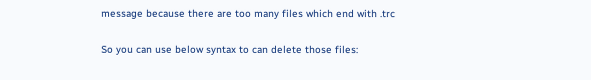message because there are too many files which end with .trc

So you can use below syntax to can delete those files: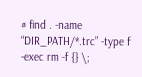# find . -name “DIR_PATH/*.trc” -type f -exec rm -f {} \;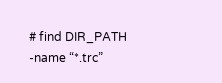# find DIR_PATH -name “*.trc”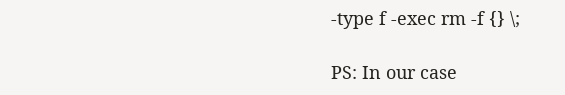-type f -exec rm -f {} \;

PS: In our case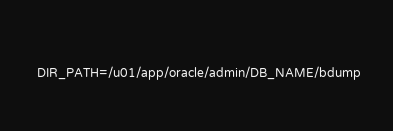DIR_PATH=/u01/app/oracle/admin/DB_NAME/bdump